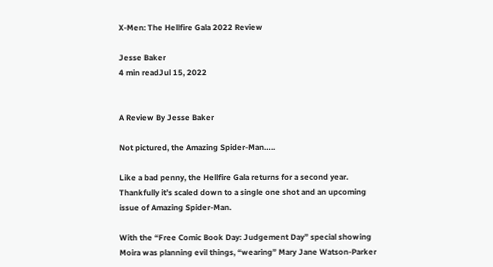X-Men: The Hellfire Gala 2022 Review

Jesse Baker
4 min readJul 15, 2022


A Review By Jesse Baker

Not pictured, the Amazing Spider-Man…..

Like a bad penny, the Hellfire Gala returns for a second year. Thankfully it’s scaled down to a single one shot and an upcoming issue of Amazing Spider-Man.

With the “Free Comic Book Day: Judgement Day” special showing Moira was planning evil things, “wearing” Mary Jane Watson-Parker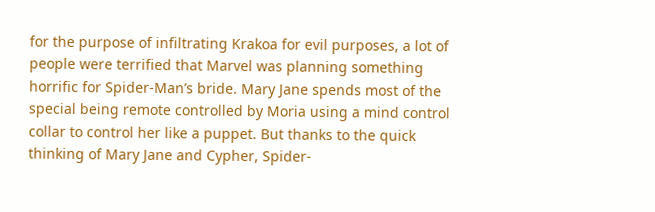for the purpose of infiltrating Krakoa for evil purposes, a lot of people were terrified that Marvel was planning something horrific for Spider-Man’s bride. Mary Jane spends most of the special being remote controlled by Moria using a mind control collar to control her like a puppet. But thanks to the quick thinking of Mary Jane and Cypher, Spider-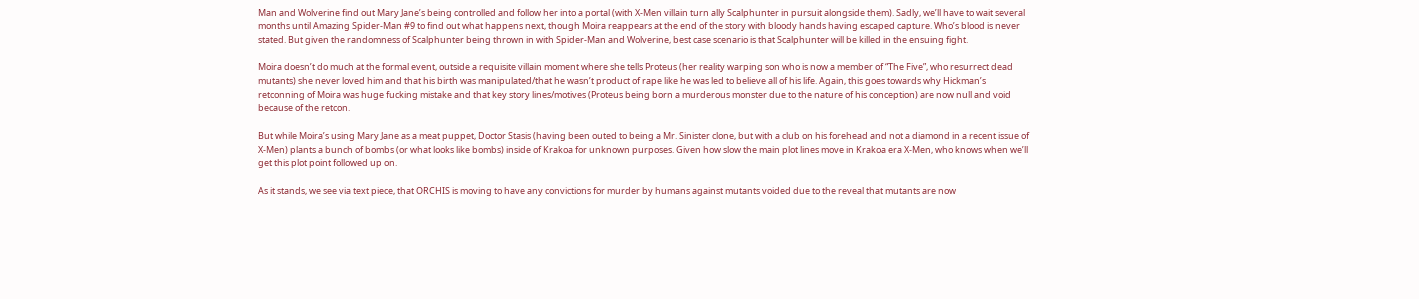Man and Wolverine find out Mary Jane’s being controlled and follow her into a portal (with X-Men villain turn ally Scalphunter in pursuit alongside them). Sadly, we’ll have to wait several months until Amazing Spider-Man #9 to find out what happens next, though Moira reappears at the end of the story with bloody hands having escaped capture. Who’s blood is never stated. But given the randomness of Scalphunter being thrown in with Spider-Man and Wolverine, best case scenario is that Scalphunter will be killed in the ensuing fight.

Moira doesn’t do much at the formal event, outside a requisite villain moment where she tells Proteus (her reality warping son who is now a member of “The Five”, who resurrect dead mutants) she never loved him and that his birth was manipulated/that he wasn’t product of rape like he was led to believe all of his life. Again, this goes towards why Hickman’s retconning of Moira was huge fucking mistake and that key story lines/motives (Proteus being born a murderous monster due to the nature of his conception) are now null and void because of the retcon.

But while Moira’s using Mary Jane as a meat puppet, Doctor Stasis (having been outed to being a Mr. Sinister clone, but with a club on his forehead and not a diamond in a recent issue of X-Men) plants a bunch of bombs (or what looks like bombs) inside of Krakoa for unknown purposes. Given how slow the main plot lines move in Krakoa era X-Men, who knows when we’ll get this plot point followed up on.

As it stands, we see via text piece, that ORCHIS is moving to have any convictions for murder by humans against mutants voided due to the reveal that mutants are now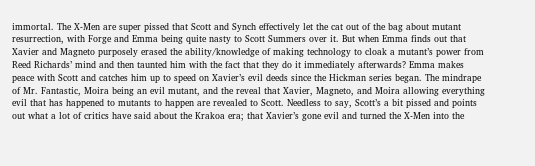immortal. The X-Men are super pissed that Scott and Synch effectively let the cat out of the bag about mutant resurrection, with Forge and Emma being quite nasty to Scott Summers over it. But when Emma finds out that Xavier and Magneto purposely erased the ability/knowledge of making technology to cloak a mutant’s power from Reed Richards’ mind and then taunted him with the fact that they do it immediately afterwards? Emma makes peace with Scott and catches him up to speed on Xavier’s evil deeds since the Hickman series began. The mindrape of Mr. Fantastic, Moira being an evil mutant, and the reveal that Xavier, Magneto, and Moira allowing everything evil that has happened to mutants to happen are revealed to Scott. Needless to say, Scott’s a bit pissed and points out what a lot of critics have said about the Krakoa era; that Xavier’s gone evil and turned the X-Men into the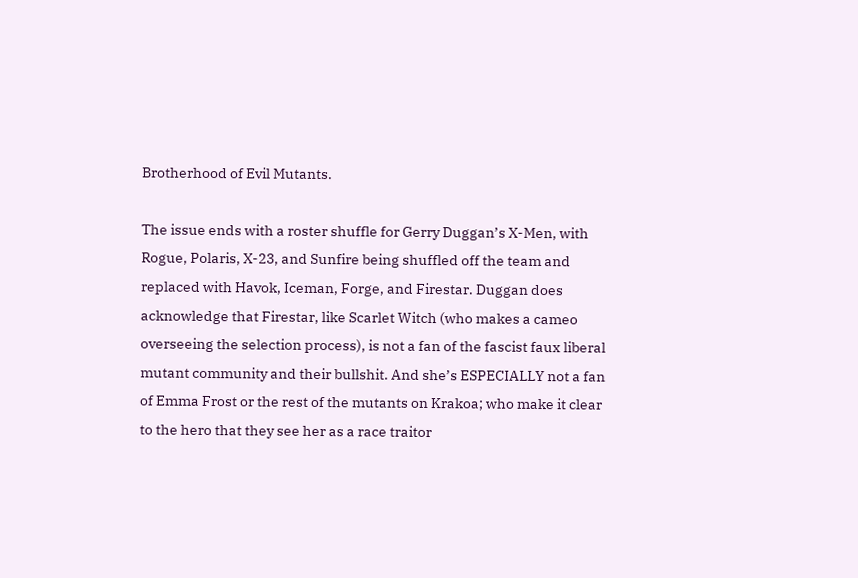Brotherhood of Evil Mutants.

The issue ends with a roster shuffle for Gerry Duggan’s X-Men, with Rogue, Polaris, X-23, and Sunfire being shuffled off the team and replaced with Havok, Iceman, Forge, and Firestar. Duggan does acknowledge that Firestar, like Scarlet Witch (who makes a cameo overseeing the selection process), is not a fan of the fascist faux liberal mutant community and their bullshit. And she’s ESPECIALLY not a fan of Emma Frost or the rest of the mutants on Krakoa; who make it clear to the hero that they see her as a race traitor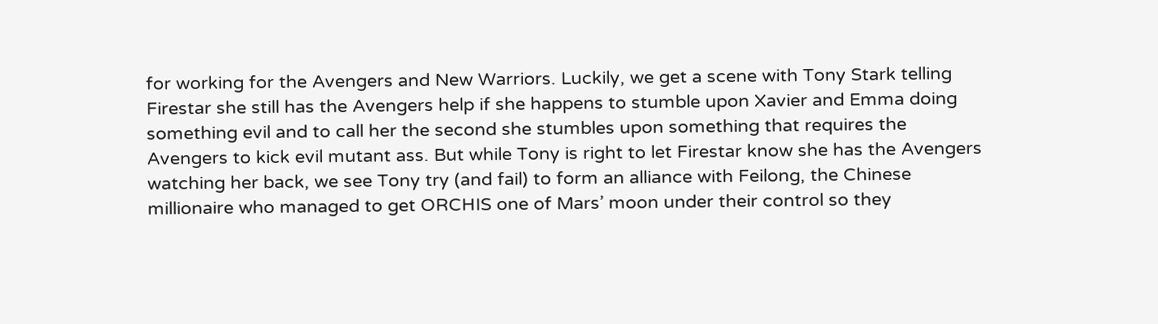for working for the Avengers and New Warriors. Luckily, we get a scene with Tony Stark telling Firestar she still has the Avengers help if she happens to stumble upon Xavier and Emma doing something evil and to call her the second she stumbles upon something that requires the Avengers to kick evil mutant ass. But while Tony is right to let Firestar know she has the Avengers watching her back, we see Tony try (and fail) to form an alliance with Feilong, the Chinese millionaire who managed to get ORCHIS one of Mars’ moon under their control so they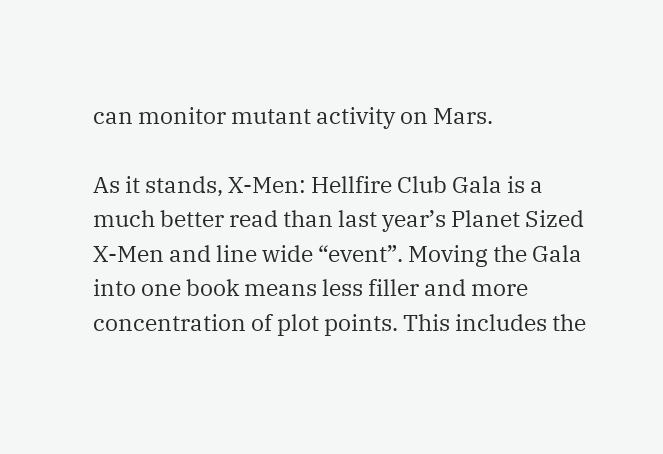can monitor mutant activity on Mars.

As it stands, X-Men: Hellfire Club Gala is a much better read than last year’s Planet Sized X-Men and line wide “event”. Moving the Gala into one book means less filler and more concentration of plot points. This includes the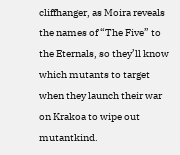cliffhanger, as Moira reveals the names of “The Five” to the Eternals, so they’ll know which mutants to target when they launch their war on Krakoa to wipe out mutantkind.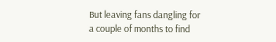But leaving fans dangling for a couple of months to find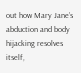out how Mary Jane’s abduction and body hijacking resolves itself,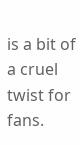is a bit of a cruel twist for fans.